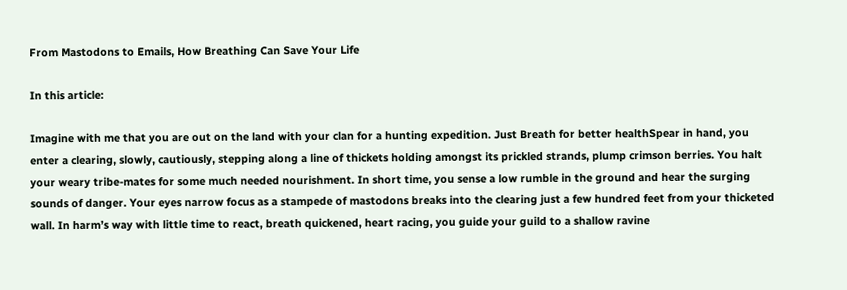From Mastodons to Emails, How Breathing Can Save Your Life

In this article:

Imagine with me that you are out on the land with your clan for a hunting expedition. Just Breath for better healthSpear in hand, you enter a clearing, slowly, cautiously, stepping along a line of thickets holding amongst its prickled strands, plump crimson berries. You halt your weary tribe-mates for some much needed nourishment. In short time, you sense a low rumble in the ground and hear the surging sounds of danger. Your eyes narrow focus as a stampede of mastodons breaks into the clearing just a few hundred feet from your thicketed wall. In harm’s way with little time to react, breath quickened, heart racing, you guide your guild to a shallow ravine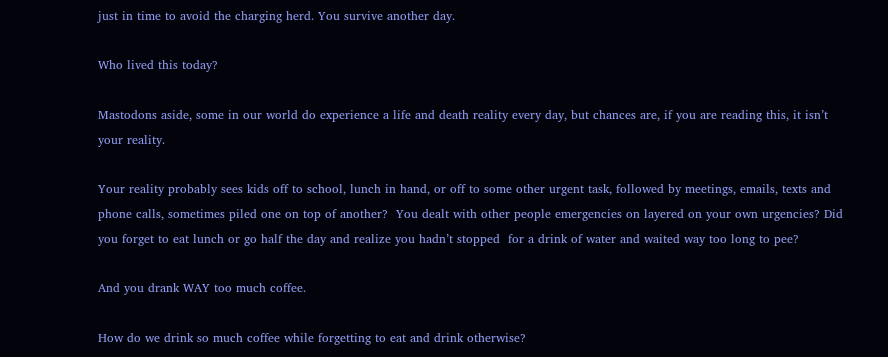just in time to avoid the charging herd. You survive another day.

Who lived this today?

Mastodons aside, some in our world do experience a life and death reality every day, but chances are, if you are reading this, it isn’t your reality.

Your reality probably sees kids off to school, lunch in hand, or off to some other urgent task, followed by meetings, emails, texts and phone calls, sometimes piled one on top of another?  You dealt with other people emergencies on layered on your own urgencies? Did you forget to eat lunch or go half the day and realize you hadn’t stopped  for a drink of water and waited way too long to pee?

And you drank WAY too much coffee.

How do we drink so much coffee while forgetting to eat and drink otherwise?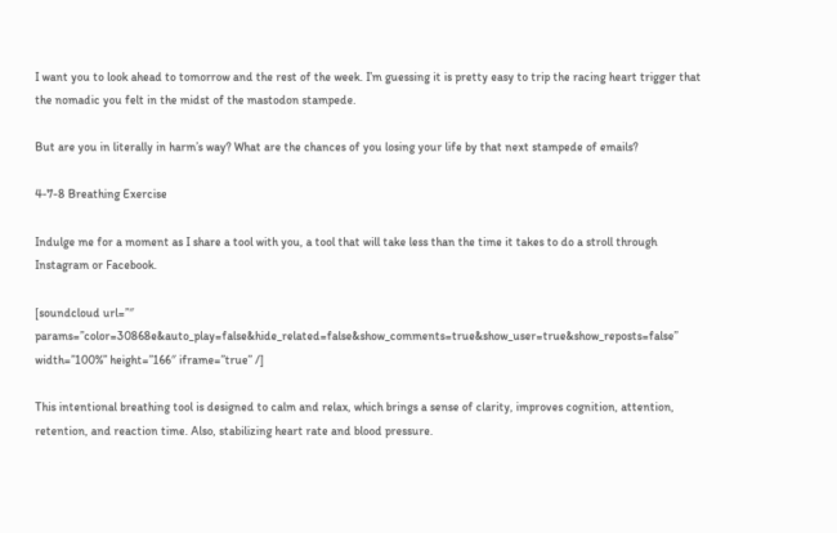I want you to look ahead to tomorrow and the rest of the week. I’m guessing it is pretty easy to trip the racing heart trigger that the nomadic you felt in the midst of the mastodon stampede.

But are you in literally in harm’s way? What are the chances of you losing your life by that next stampede of emails?

4-7-8 Breathing Exercise

Indulge me for a moment as I share a tool with you, a tool that will take less than the time it takes to do a stroll through Instagram or Facebook.

[soundcloud url=”″ params=”color=30868e&auto_play=false&hide_related=false&show_comments=true&show_user=true&show_reposts=false” width=”100%” height=”166″ iframe=”true” /]

This intentional breathing tool is designed to calm and relax, which brings a sense of clarity, improves cognition, attention, retention, and reaction time. Also, stabilizing heart rate and blood pressure.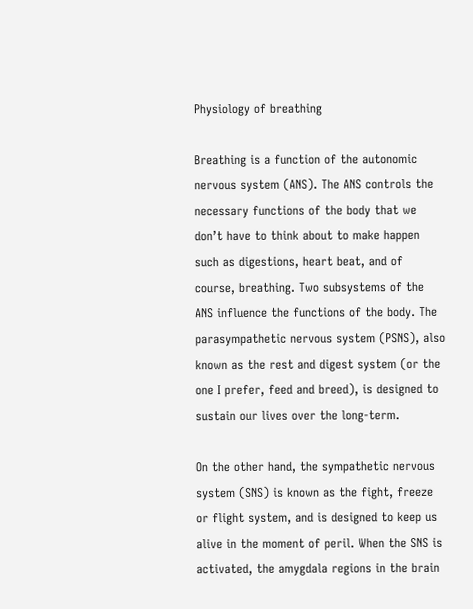Physiology of breathing

Breathing is a function of the autonomic nervous system (ANS). The ANS controls the necessary functions of the body that we don’t have to think about to make happen such as digestions, heart beat, and of course, breathing. Two subsystems of the ANS influence the functions of the body. The parasympathetic nervous system (PSNS), also known as the rest and digest system (or the one I prefer, feed and breed), is designed to sustain our lives over the long-term.

On the other hand, the sympathetic nervous system (SNS) is known as the fight, freeze or flight system, and is designed to keep us alive in the moment of peril. When the SNS is activated, the amygdala regions in the brain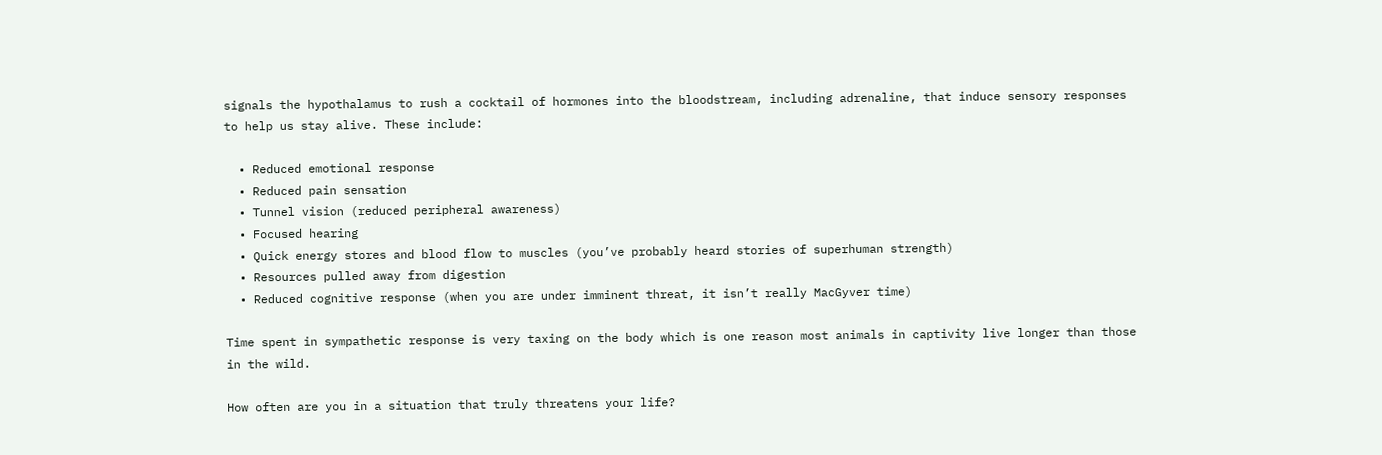signals the hypothalamus to rush a cocktail of hormones into the bloodstream, including adrenaline, that induce sensory responses to help us stay alive. These include:

  • Reduced emotional response
  • Reduced pain sensation
  • Tunnel vision (reduced peripheral awareness)
  • Focused hearing
  • Quick energy stores and blood flow to muscles (you’ve probably heard stories of superhuman strength)
  • Resources pulled away from digestion
  • Reduced cognitive response (when you are under imminent threat, it isn’t really MacGyver time)

Time spent in sympathetic response is very taxing on the body which is one reason most animals in captivity live longer than those in the wild.

How often are you in a situation that truly threatens your life?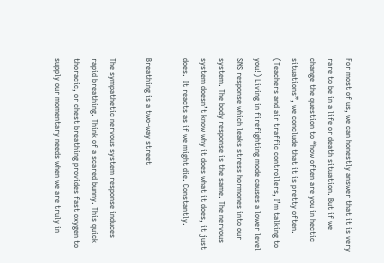For most of us, we can honestly answer that it is very rare to be in a life or death situation. But if we change the question to “how often are you in hectic situations”, we conclude that it is pretty often. (Teachers and air traffic controllers, I’m talking to you!) Living in firefighting mode causes a lower level SNS response which leaks stress hormones into our system. The body response is the same. The nervous system doesn’t know why it does what it does, it just does.  It reacts as if we might die. Constantly.

Breathing is a two-way street

The sympathetic nervous system response induces rapid breathing. Think of a scared bunny. This quick thoracic, or chest breathing provides fast oxygen to supply our momentary needs when we are truly in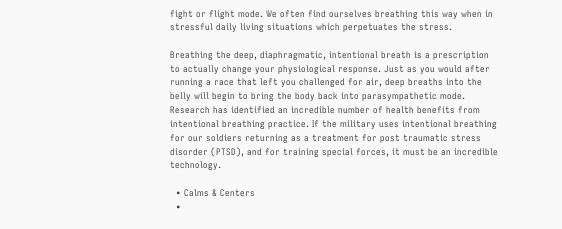fight or flight mode. We often find ourselves breathing this way when in stressful daily living situations which perpetuates the stress.

Breathing the deep, diaphragmatic, intentional breath is a prescription to actually change your physiological response. Just as you would after running a race that left you challenged for air, deep breaths into the belly will begin to bring the body back into parasympathetic mode. Research has identified an incredible number of health benefits from intentional breathing practice. If the military uses intentional breathing for our soldiers returning as a treatment for post traumatic stress disorder (PTSD), and for training special forces, it must be an incredible technology.

  • Calms & Centers
  •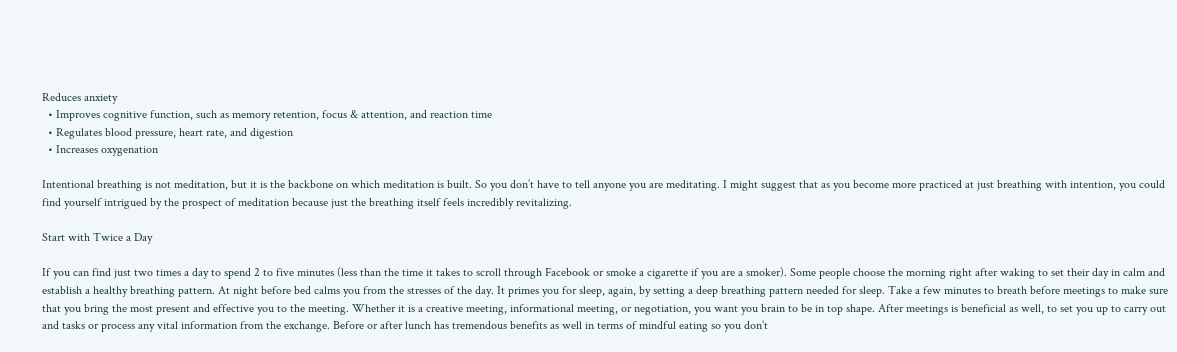Reduces anxiety
  • Improves cognitive function, such as memory retention, focus & attention, and reaction time
  • Regulates blood pressure, heart rate, and digestion
  • Increases oxygenation

Intentional breathing is not meditation, but it is the backbone on which meditation is built. So you don’t have to tell anyone you are meditating. I might suggest that as you become more practiced at just breathing with intention, you could find yourself intrigued by the prospect of meditation because just the breathing itself feels incredibly revitalizing.

Start with Twice a Day

If you can find just two times a day to spend 2 to five minutes (less than the time it takes to scroll through Facebook or smoke a cigarette if you are a smoker). Some people choose the morning right after waking to set their day in calm and establish a healthy breathing pattern. At night before bed calms you from the stresses of the day. It primes you for sleep, again, by setting a deep breathing pattern needed for sleep. Take a few minutes to breath before meetings to make sure that you bring the most present and effective you to the meeting. Whether it is a creative meeting, informational meeting, or negotiation, you want you brain to be in top shape. After meetings is beneficial as well, to set you up to carry out and tasks or process any vital information from the exchange. Before or after lunch has tremendous benefits as well in terms of mindful eating so you don’t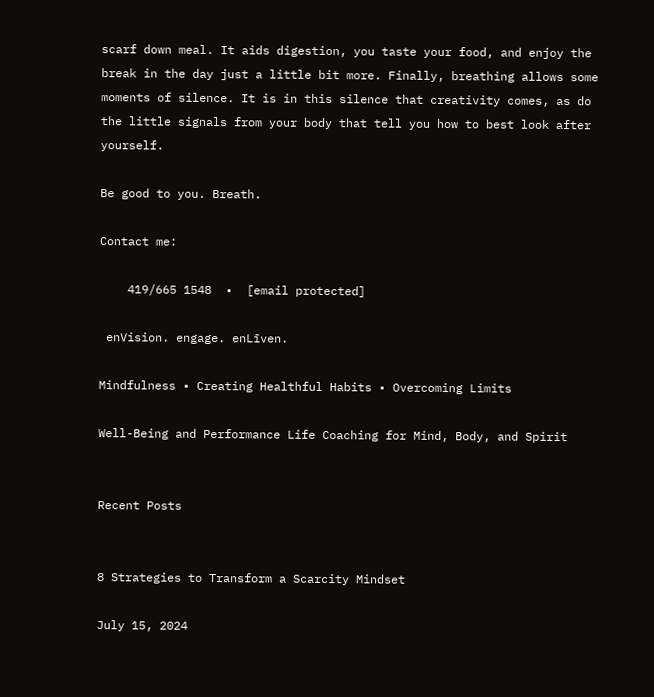scarf down meal. It aids digestion, you taste your food, and enjoy the break in the day just a little bit more. Finally, breathing allows some moments of silence. It is in this silence that creativity comes, as do the little signals from your body that tell you how to best look after yourself.

Be good to you. Breath.

Contact me:

    419/665 1548  •  [email protected]

 enVision. engage. enLīven.

Mindfulness • Creating Healthful Habits • Overcoming Limits

Well-Being and Performance Life Coaching for Mind, Body, and Spirit


Recent Posts


8 Strategies to Transform a Scarcity Mindset

July 15, 2024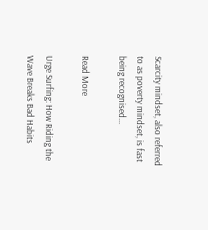Scarcity mindset, also referred to as poverty mindset, is fast being recognised...

Read More

Urge Surfing: How Riding the Wave Breaks Bad Habits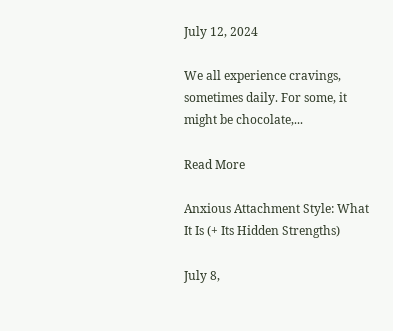July 12, 2024

We all experience cravings, sometimes daily. For some, it might be chocolate,...

Read More

Anxious Attachment Style: What It Is (+ Its Hidden Strengths)

July 8,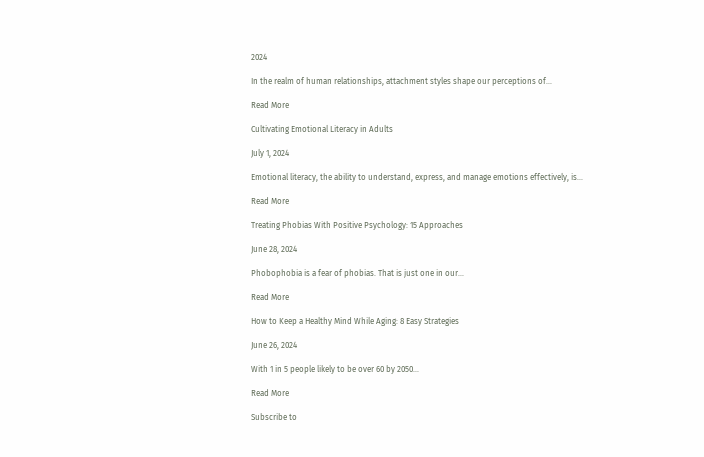2024

In the realm of human relationships, attachment styles shape our perceptions of...

Read More

Cultivating Emotional Literacy in Adults

July 1, 2024

Emotional literacy, the ability to understand, express, and manage emotions effectively, is...

Read More

Treating Phobias With Positive Psychology: 15 Approaches

June 28, 2024

Phobophobia is a fear of phobias. That is just one in our...

Read More

How to Keep a Healthy Mind While Aging: 8 Easy Strategies

June 26, 2024

With 1 in 5 people likely to be over 60 by 2050...

Read More

Subscribe to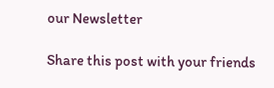our Newsletter

Share this post with your friends